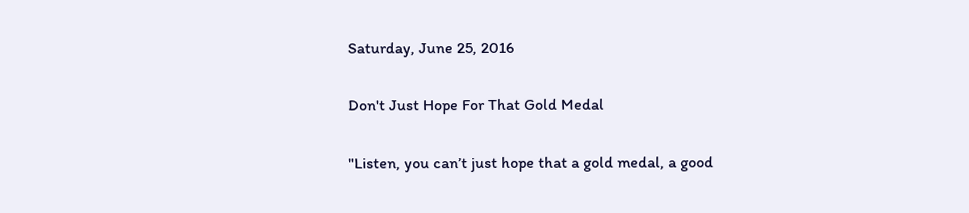Saturday, June 25, 2016

Don't Just Hope For That Gold Medal

"Listen, you can’t just hope that a gold medal, a good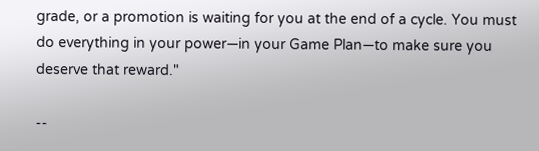grade, or a promotion is waiting for you at the end of a cycle. You must do everything in your power—in your Game Plan—to make sure you deserve that reward."

--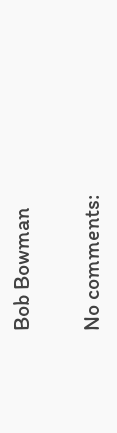Bob Bowman

No comments: